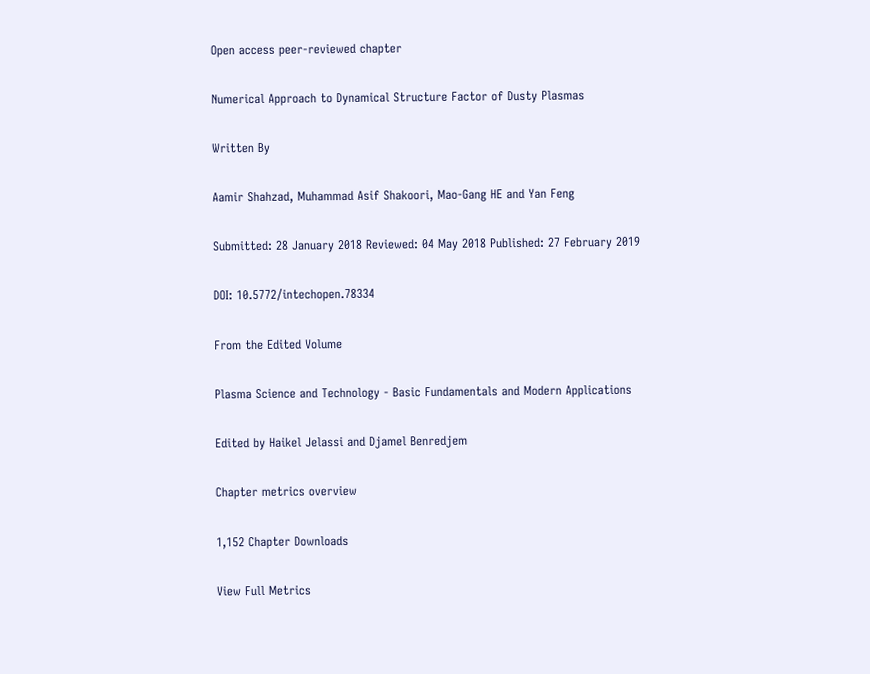Open access peer-reviewed chapter

Numerical Approach to Dynamical Structure Factor of Dusty Plasmas

Written By

Aamir Shahzad, Muhammad Asif Shakoori, Mao-Gang HE and Yan Feng

Submitted: 28 January 2018 Reviewed: 04 May 2018 Published: 27 February 2019

DOI: 10.5772/intechopen.78334

From the Edited Volume

Plasma Science and Technology - Basic Fundamentals and Modern Applications

Edited by Haikel Jelassi and Djamel Benredjem

Chapter metrics overview

1,152 Chapter Downloads

View Full Metrics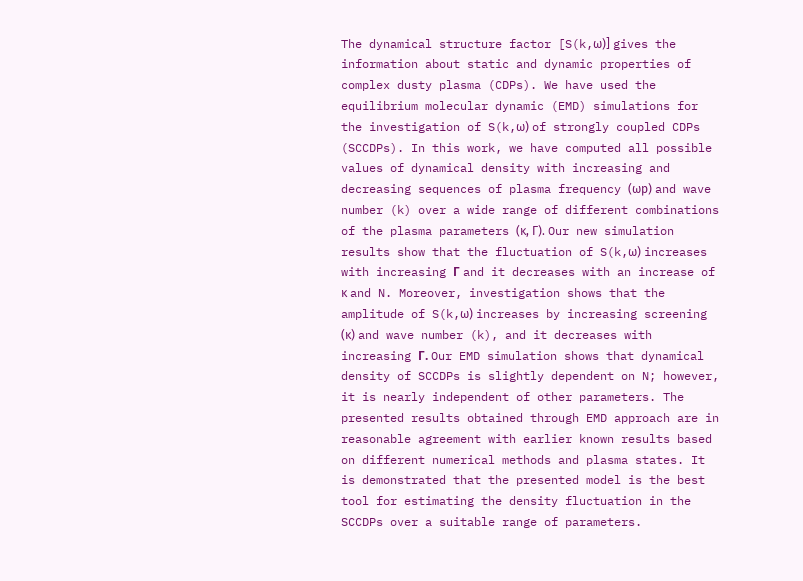The dynamical structure factor [S(k,ω)] gives the information about static and dynamic properties of complex dusty plasma (CDPs). We have used the equilibrium molecular dynamic (EMD) simulations for the investigation of S(k,ω) of strongly coupled CDPs (SCCDPs). In this work, we have computed all possible values of dynamical density with increasing and decreasing sequences of plasma frequency (ωp) and wave number (k) over a wide range of different combinations of the plasma parameters (κ, Γ). Our new simulation results show that the fluctuation of S(k,ω) increases with increasing Г and it decreases with an increase of κ and N. Moreover, investigation shows that the amplitude of S(k,ω) increases by increasing screening (κ) and wave number (k), and it decreases with increasing Г. Our EMD simulation shows that dynamical density of SCCDPs is slightly dependent on N; however, it is nearly independent of other parameters. The presented results obtained through EMD approach are in reasonable agreement with earlier known results based on different numerical methods and plasma states. It is demonstrated that the presented model is the best tool for estimating the density fluctuation in the SCCDPs over a suitable range of parameters.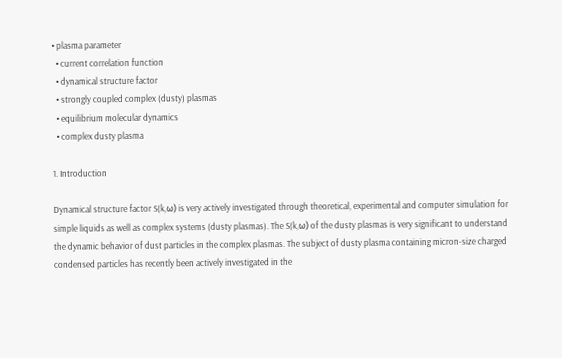• plasma parameter
  • current correlation function
  • dynamical structure factor
  • strongly coupled complex (dusty) plasmas
  • equilibrium molecular dynamics
  • complex dusty plasma

1. Introduction

Dynamical structure factor S(k,ω) is very actively investigated through theoretical, experimental and computer simulation for simple liquids as well as complex systems (dusty plasmas). The S(k,ω) of the dusty plasmas is very significant to understand the dynamic behavior of dust particles in the complex plasmas. The subject of dusty plasma containing micron-size charged condensed particles has recently been actively investigated in the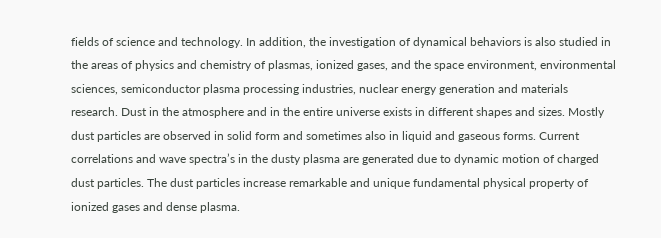fields of science and technology. In addition, the investigation of dynamical behaviors is also studied in the areas of physics and chemistry of plasmas, ionized gases, and the space environment, environmental sciences, semiconductor plasma processing industries, nuclear energy generation and materials research. Dust in the atmosphere and in the entire universe exists in different shapes and sizes. Mostly dust particles are observed in solid form and sometimes also in liquid and gaseous forms. Current correlations and wave spectra’s in the dusty plasma are generated due to dynamic motion of charged dust particles. The dust particles increase remarkable and unique fundamental physical property of ionized gases and dense plasma.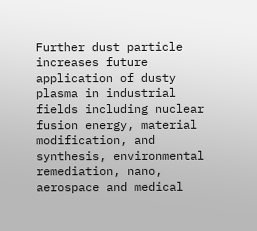Further dust particle increases future application of dusty plasma in industrial fields including nuclear fusion energy, material modification, and synthesis, environmental remediation, nano, aerospace and medical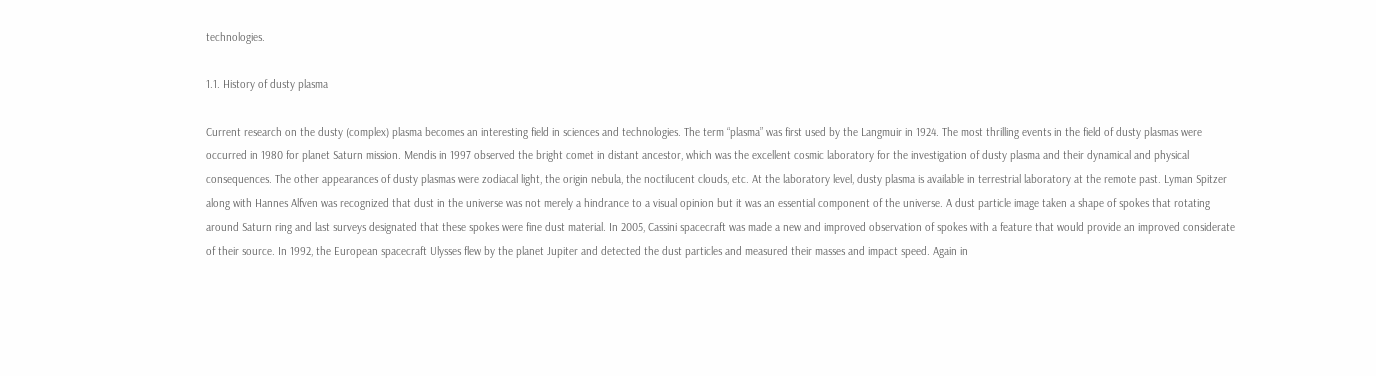technologies.

1.1. History of dusty plasma

Current research on the dusty (complex) plasma becomes an interesting field in sciences and technologies. The term “plasma” was first used by the Langmuir in 1924. The most thrilling events in the field of dusty plasmas were occurred in 1980 for planet Saturn mission. Mendis in 1997 observed the bright comet in distant ancestor, which was the excellent cosmic laboratory for the investigation of dusty plasma and their dynamical and physical consequences. The other appearances of dusty plasmas were zodiacal light, the origin nebula, the noctilucent clouds, etc. At the laboratory level, dusty plasma is available in terrestrial laboratory at the remote past. Lyman Spitzer along with Hannes Alfven was recognized that dust in the universe was not merely a hindrance to a visual opinion but it was an essential component of the universe. A dust particle image taken a shape of spokes that rotating around Saturn ring and last surveys designated that these spokes were fine dust material. In 2005, Cassini spacecraft was made a new and improved observation of spokes with a feature that would provide an improved considerate of their source. In 1992, the European spacecraft Ulysses flew by the planet Jupiter and detected the dust particles and measured their masses and impact speed. Again in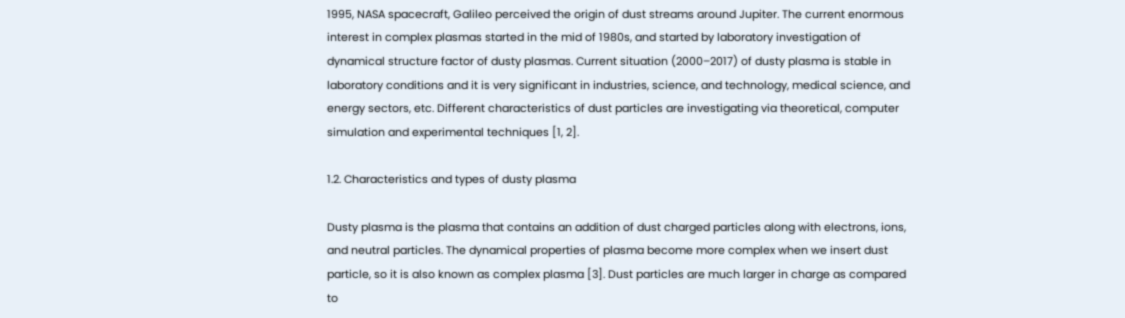1995, NASA spacecraft, Galileo perceived the origin of dust streams around Jupiter. The current enormous interest in complex plasmas started in the mid of 1980s, and started by laboratory investigation of dynamical structure factor of dusty plasmas. Current situation (2000–2017) of dusty plasma is stable in laboratory conditions and it is very significant in industries, science, and technology, medical science, and energy sectors, etc. Different characteristics of dust particles are investigating via theoretical, computer simulation and experimental techniques [1, 2].

1.2. Characteristics and types of dusty plasma

Dusty plasma is the plasma that contains an addition of dust charged particles along with electrons, ions, and neutral particles. The dynamical properties of plasma become more complex when we insert dust particle, so it is also known as complex plasma [3]. Dust particles are much larger in charge as compared to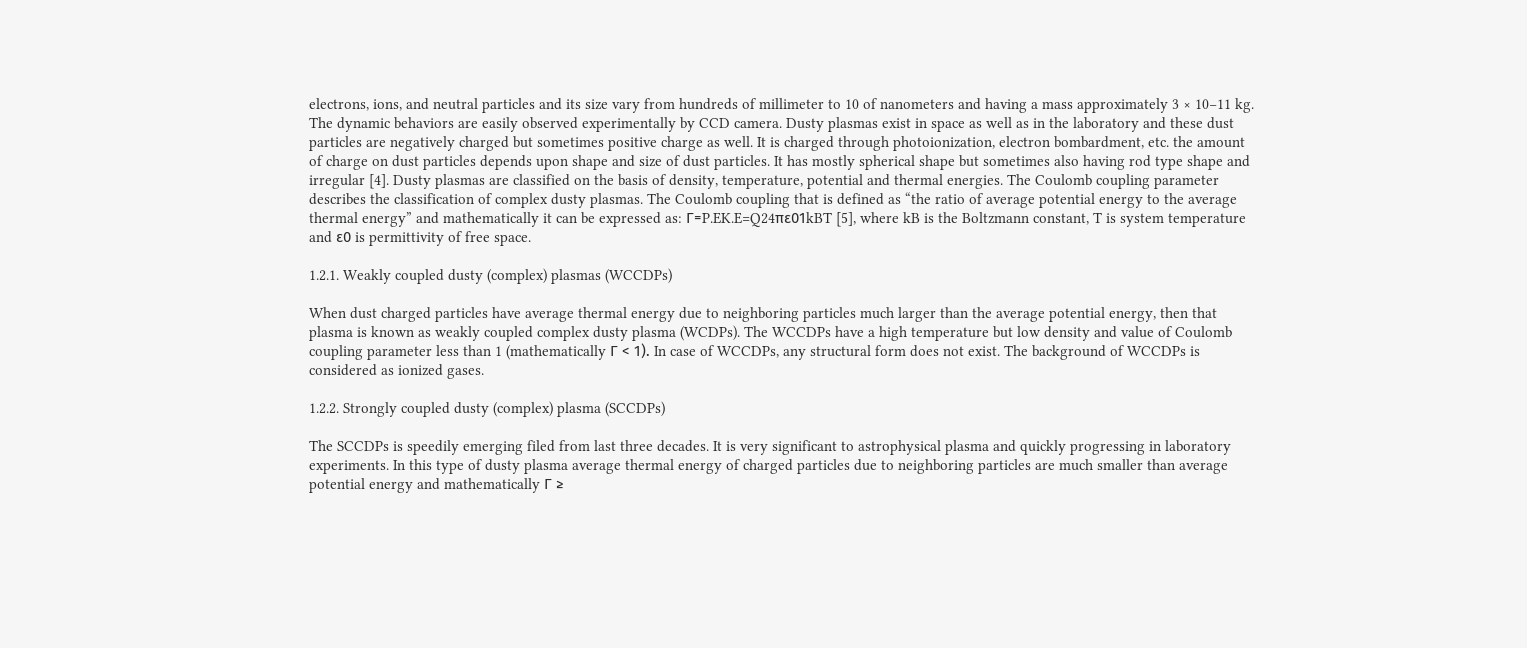electrons, ions, and neutral particles and its size vary from hundreds of millimeter to 10 of nanometers and having a mass approximately 3 × 10−11 kg. The dynamic behaviors are easily observed experimentally by CCD camera. Dusty plasmas exist in space as well as in the laboratory and these dust particles are negatively charged but sometimes positive charge as well. It is charged through photoionization, electron bombardment, etc. the amount of charge on dust particles depends upon shape and size of dust particles. It has mostly spherical shape but sometimes also having rod type shape and irregular [4]. Dusty plasmas are classified on the basis of density, temperature, potential and thermal energies. The Coulomb coupling parameter describes the classification of complex dusty plasmas. The Coulomb coupling that is defined as “the ratio of average potential energy to the average thermal energy” and mathematically it can be expressed as: Γ=P.EK.E=Q24πε01kBT [5], where kB is the Boltzmann constant, T is system temperature and ε0 is permittivity of free space.

1.2.1. Weakly coupled dusty (complex) plasmas (WCCDPs)

When dust charged particles have average thermal energy due to neighboring particles much larger than the average potential energy, then that plasma is known as weakly coupled complex dusty plasma (WCDPs). The WCCDPs have a high temperature but low density and value of Coulomb coupling parameter less than 1 (mathematically Γ < 1). In case of WCCDPs, any structural form does not exist. The background of WCCDPs is considered as ionized gases.

1.2.2. Strongly coupled dusty (complex) plasma (SCCDPs)

The SCCDPs is speedily emerging filed from last three decades. It is very significant to astrophysical plasma and quickly progressing in laboratory experiments. In this type of dusty plasma average thermal energy of charged particles due to neighboring particles are much smaller than average potential energy and mathematically Γ ≥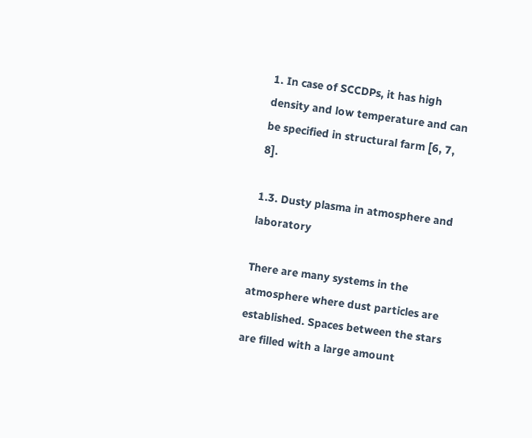1. In case of SCCDPs, it has high density and low temperature and can be specified in structural farm [6, 7, 8].

1.3. Dusty plasma in atmosphere and laboratory

There are many systems in the atmosphere where dust particles are established. Spaces between the stars are filled with a large amount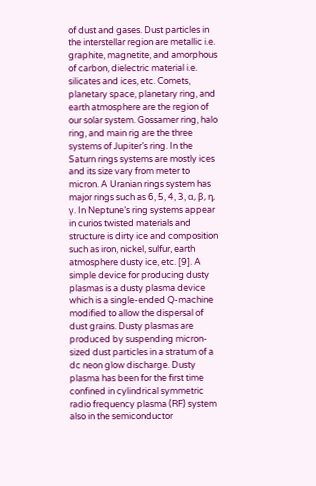of dust and gases. Dust particles in the interstellar region are metallic i.e. graphite, magnetite, and amorphous of carbon, dielectric material i.e. silicates and ices, etc. Comets, planetary space, planetary ring, and earth atmosphere are the region of our solar system. Gossamer ring, halo ring, and main rig are the three systems of Jupiter’s ring. In the Saturn rings systems are mostly ices and its size vary from meter to micron. A Uranian rings system has major rings such as 6, 5, 4, 3, α, β, η, γ. In Neptune’s ring systems appear in curios twisted materials and structure is dirty ice and composition such as iron, nickel, sulfur, earth atmosphere dusty ice, etc. [9]. A simple device for producing dusty plasmas is a dusty plasma device which is a single-ended Q-machine modified to allow the dispersal of dust grains. Dusty plasmas are produced by suspending micron-sized dust particles in a stratum of a dc neon glow discharge. Dusty plasma has been for the first time confined in cylindrical symmetric radio frequency plasma (RF) system also in the semiconductor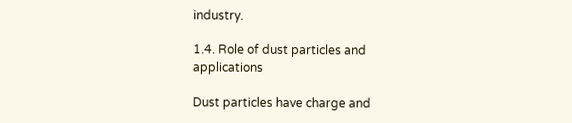industry.

1.4. Role of dust particles and applications

Dust particles have charge and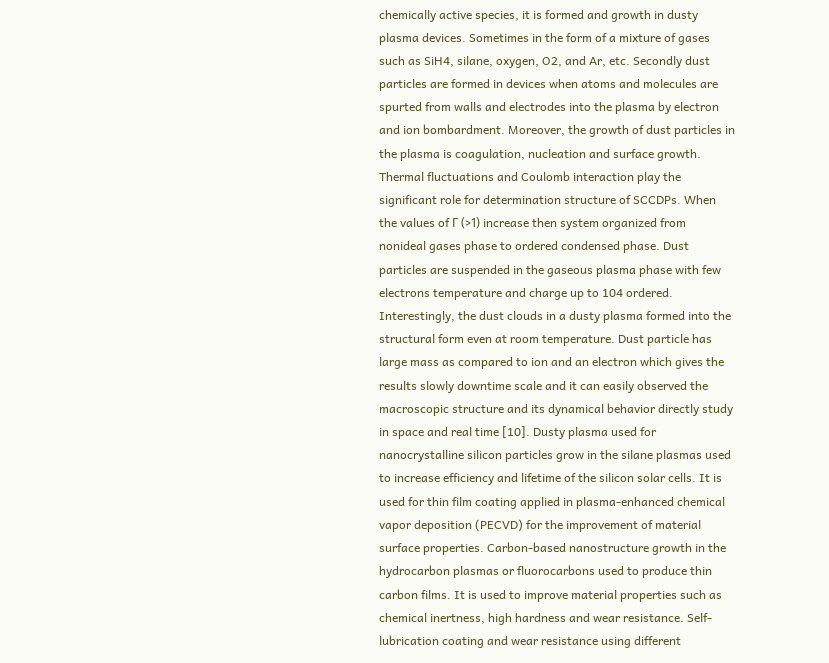chemically active species, it is formed and growth in dusty plasma devices. Sometimes in the form of a mixture of gases such as SiH4, silane, oxygen, O2, and Ar, etc. Secondly dust particles are formed in devices when atoms and molecules are spurted from walls and electrodes into the plasma by electron and ion bombardment. Moreover, the growth of dust particles in the plasma is coagulation, nucleation and surface growth. Thermal fluctuations and Coulomb interaction play the significant role for determination structure of SCCDPs. When the values of Г (>1) increase then system organized from nonideal gases phase to ordered condensed phase. Dust particles are suspended in the gaseous plasma phase with few electrons temperature and charge up to 104 ordered. Interestingly, the dust clouds in a dusty plasma formed into the structural form even at room temperature. Dust particle has large mass as compared to ion and an electron which gives the results slowly downtime scale and it can easily observed the macroscopic structure and its dynamical behavior directly study in space and real time [10]. Dusty plasma used for nanocrystalline silicon particles grow in the silane plasmas used to increase efficiency and lifetime of the silicon solar cells. It is used for thin film coating applied in plasma-enhanced chemical vapor deposition (PECVD) for the improvement of material surface properties. Carbon-based nanostructure growth in the hydrocarbon plasmas or fluorocarbons used to produce thin carbon films. It is used to improve material properties such as chemical inertness, high hardness and wear resistance. Self-lubrication coating and wear resistance using different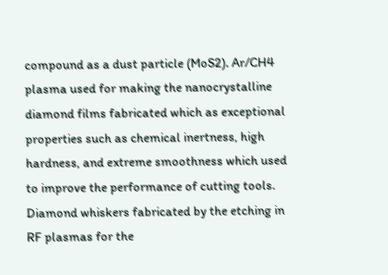compound as a dust particle (MoS2). Ar/CH4 plasma used for making the nanocrystalline diamond films fabricated which as exceptional properties such as chemical inertness, high hardness, and extreme smoothness which used to improve the performance of cutting tools. Diamond whiskers fabricated by the etching in RF plasmas for the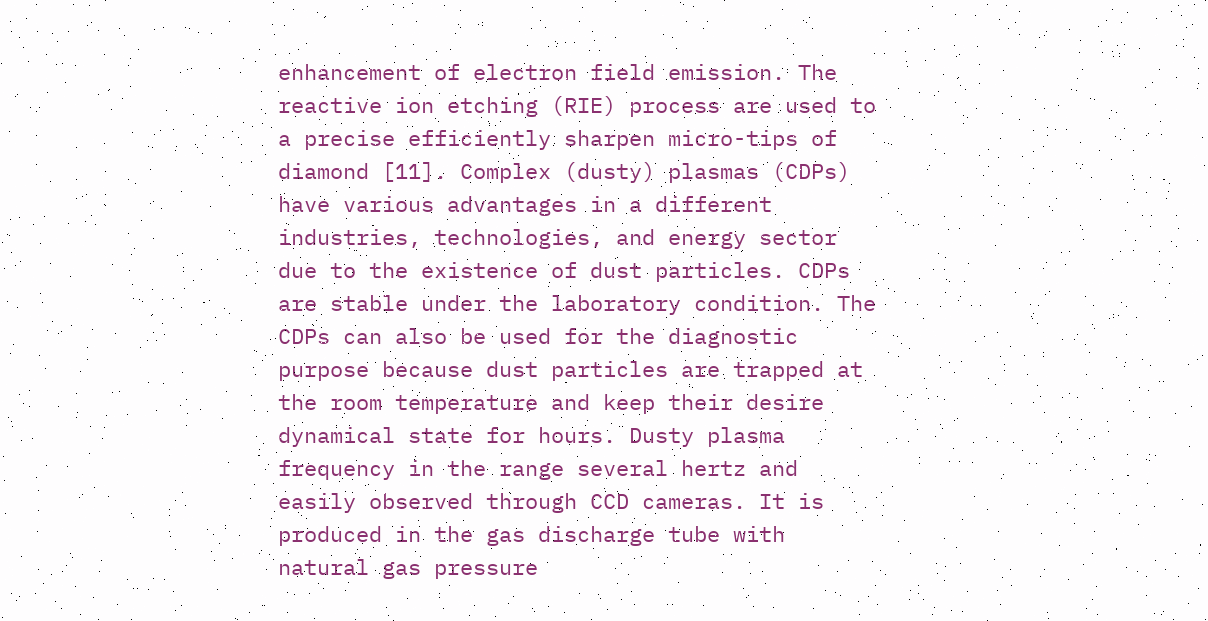enhancement of electron field emission. The reactive ion etching (RIE) process are used to a precise efficiently sharpen micro-tips of diamond [11]. Complex (dusty) plasmas (CDPs) have various advantages in a different industries, technologies, and energy sector due to the existence of dust particles. CDPs are stable under the laboratory condition. The CDPs can also be used for the diagnostic purpose because dust particles are trapped at the room temperature and keep their desire dynamical state for hours. Dusty plasma frequency in the range several hertz and easily observed through CCD cameras. It is produced in the gas discharge tube with natural gas pressure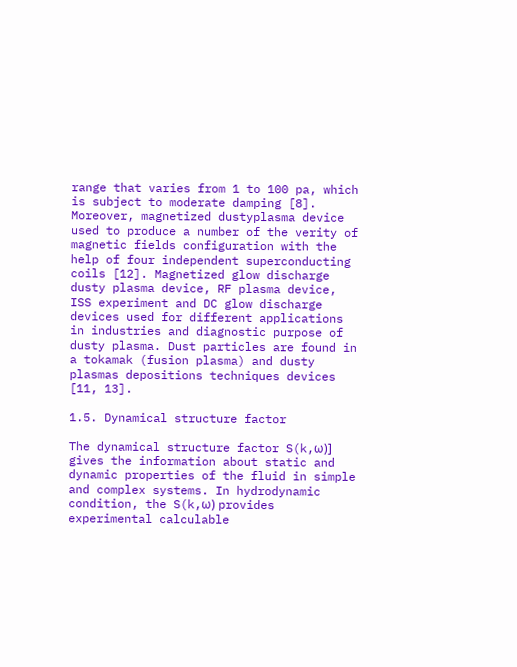range that varies from 1 to 100 pa, which is subject to moderate damping [8]. Moreover, magnetized dustyplasma device used to produce a number of the verity of magnetic fields configuration with the help of four independent superconducting coils [12]. Magnetized glow discharge dusty plasma device, RF plasma device, ISS experiment and DC glow discharge devices used for different applications in industries and diagnostic purpose of dusty plasma. Dust particles are found in a tokamak (fusion plasma) and dusty plasmas depositions techniques devices [11, 13].

1.5. Dynamical structure factor

The dynamical structure factor S(k,ω)] gives the information about static and dynamic properties of the fluid in simple and complex systems. In hydrodynamic condition, the S(k,ω) provides experimental calculable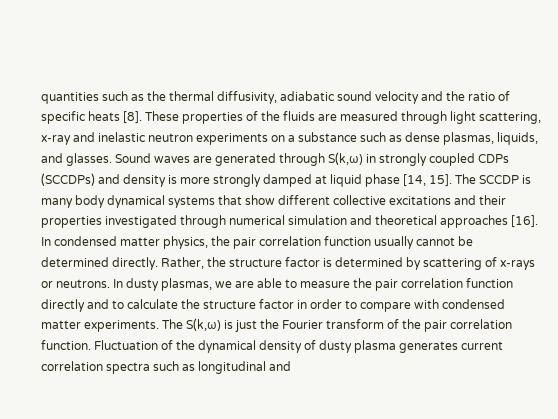quantities such as the thermal diffusivity, adiabatic sound velocity and the ratio of specific heats [8]. These properties of the fluids are measured through light scattering, x-ray and inelastic neutron experiments on a substance such as dense plasmas, liquids, and glasses. Sound waves are generated through S(k,ω) in strongly coupled CDPs (SCCDPs) and density is more strongly damped at liquid phase [14, 15]. The SCCDP is many body dynamical systems that show different collective excitations and their properties investigated through numerical simulation and theoretical approaches [16]. In condensed matter physics, the pair correlation function usually cannot be determined directly. Rather, the structure factor is determined by scattering of x-rays or neutrons. In dusty plasmas, we are able to measure the pair correlation function directly and to calculate the structure factor in order to compare with condensed matter experiments. The S(k,ω) is just the Fourier transform of the pair correlation function. Fluctuation of the dynamical density of dusty plasma generates current correlation spectra such as longitudinal and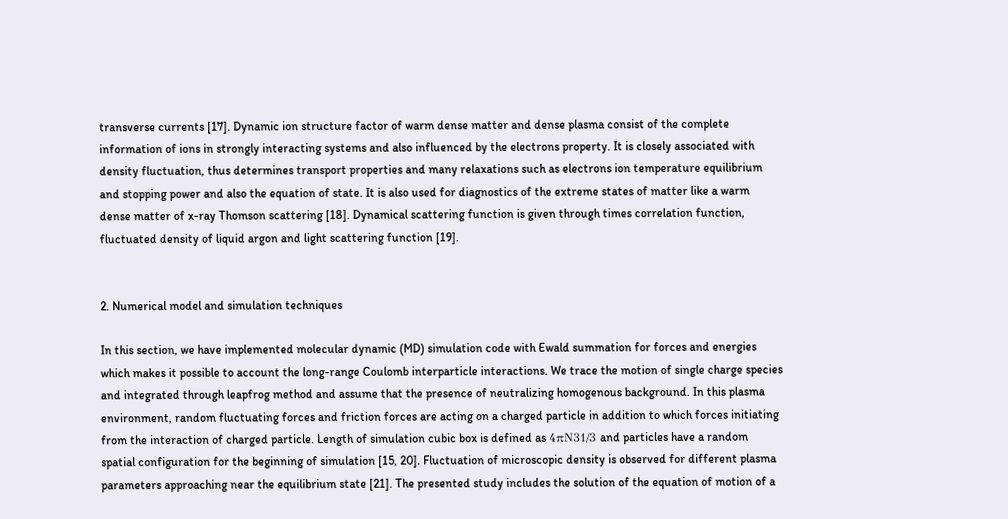transverse currents [17]. Dynamic ion structure factor of warm dense matter and dense plasma consist of the complete information of ions in strongly interacting systems and also influenced by the electrons property. It is closely associated with density fluctuation, thus determines transport properties and many relaxations such as electrons ion temperature equilibrium and stopping power and also the equation of state. It is also used for diagnostics of the extreme states of matter like a warm dense matter of x-ray Thomson scattering [18]. Dynamical scattering function is given through times correlation function, fluctuated density of liquid argon and light scattering function [19].


2. Numerical model and simulation techniques

In this section, we have implemented molecular dynamic (MD) simulation code with Ewald summation for forces and energies which makes it possible to account the long-range Coulomb interparticle interactions. We trace the motion of single charge species and integrated through leapfrog method and assume that the presence of neutralizing homogenous background. In this plasma environment, random fluctuating forces and friction forces are acting on a charged particle in addition to which forces initiating from the interaction of charged particle. Length of simulation cubic box is defined as 4πN31/3 and particles have a random spatial configuration for the beginning of simulation [15, 20]. Fluctuation of microscopic density is observed for different plasma parameters approaching near the equilibrium state [21]. The presented study includes the solution of the equation of motion of a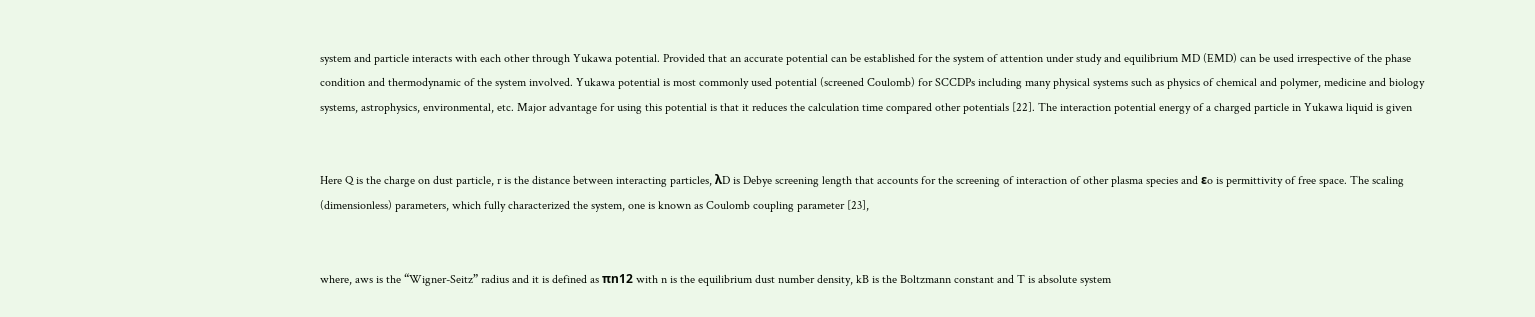system and particle interacts with each other through Yukawa potential. Provided that an accurate potential can be established for the system of attention under study and equilibrium MD (EMD) can be used irrespective of the phase condition and thermodynamic of the system involved. Yukawa potential is most commonly used potential (screened Coulomb) for SCCDPs including many physical systems such as physics of chemical and polymer, medicine and biology systems, astrophysics, environmental, etc. Major advantage for using this potential is that it reduces the calculation time compared other potentials [22]. The interaction potential energy of a charged particle in Yukawa liquid is given


Here Q is the charge on dust particle, r is the distance between interacting particles, λD is Debye screening length that accounts for the screening of interaction of other plasma species and εo is permittivity of free space. The scaling (dimensionless) parameters, which fully characterized the system, one is known as Coulomb coupling parameter [23],


where, aws is the “Wigner-Seitz” radius and it is defined as πn12 with n is the equilibrium dust number density, kB is the Boltzmann constant and T is absolute system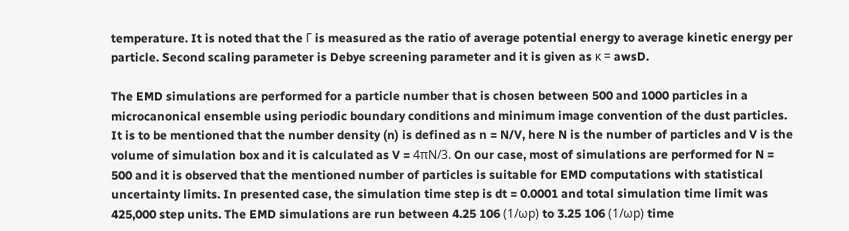temperature. It is noted that the Γ is measured as the ratio of average potential energy to average kinetic energy per particle. Second scaling parameter is Debye screening parameter and it is given as κ = awsD.

The EMD simulations are performed for a particle number that is chosen between 500 and 1000 particles in a microcanonical ensemble using periodic boundary conditions and minimum image convention of the dust particles. It is to be mentioned that the number density (n) is defined as n = N/V, here N is the number of particles and V is the volume of simulation box and it is calculated as V = 4πN/3. On our case, most of simulations are performed for N = 500 and it is observed that the mentioned number of particles is suitable for EMD computations with statistical uncertainty limits. In presented case, the simulation time step is dt = 0.0001 and total simulation time limit was 425,000 step units. The EMD simulations are run between 4.25 106 (1/ωp) to 3.25 106 (1/ωp) time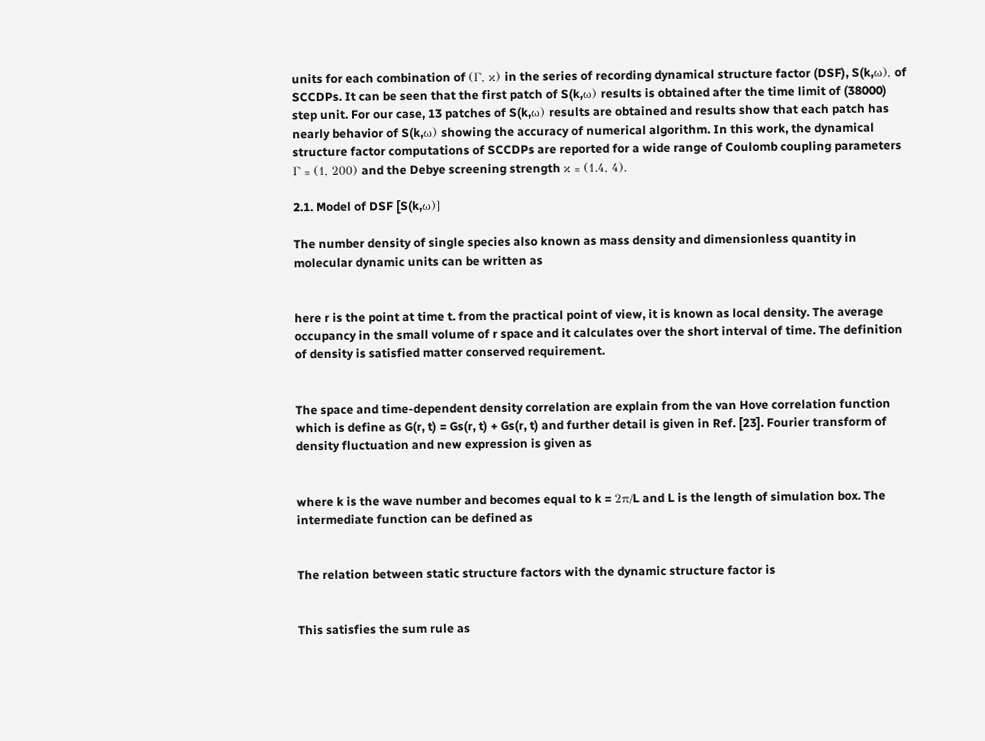units for each combination of (Γ, κ) in the series of recording dynamical structure factor (DSF), S(k,ω), of SCCDPs. It can be seen that the first patch of S(k,ω) results is obtained after the time limit of (38000) step unit. For our case, 13 patches of S(k,ω) results are obtained and results show that each patch has nearly behavior of S(k,ω) showing the accuracy of numerical algorithm. In this work, the dynamical structure factor computations of SCCDPs are reported for a wide range of Coulomb coupling parameters Γ ≡ (1, 200) and the Debye screening strength κ ≡ (1.4, 4).

2.1. Model of DSF [S(k,ω)]

The number density of single species also known as mass density and dimensionless quantity in molecular dynamic units can be written as


here r is the point at time t. from the practical point of view, it is known as local density. The average occupancy in the small volume of r space and it calculates over the short interval of time. The definition of density is satisfied matter conserved requirement.


The space and time-dependent density correlation are explain from the van Hove correlation function which is define as G(r, t) = Gs(r, t) + Gs(r, t) and further detail is given in Ref. [23]. Fourier transform of density fluctuation and new expression is given as


where k is the wave number and becomes equal to k = 2π/L and L is the length of simulation box. The intermediate function can be defined as


The relation between static structure factors with the dynamic structure factor is


This satisfies the sum rule as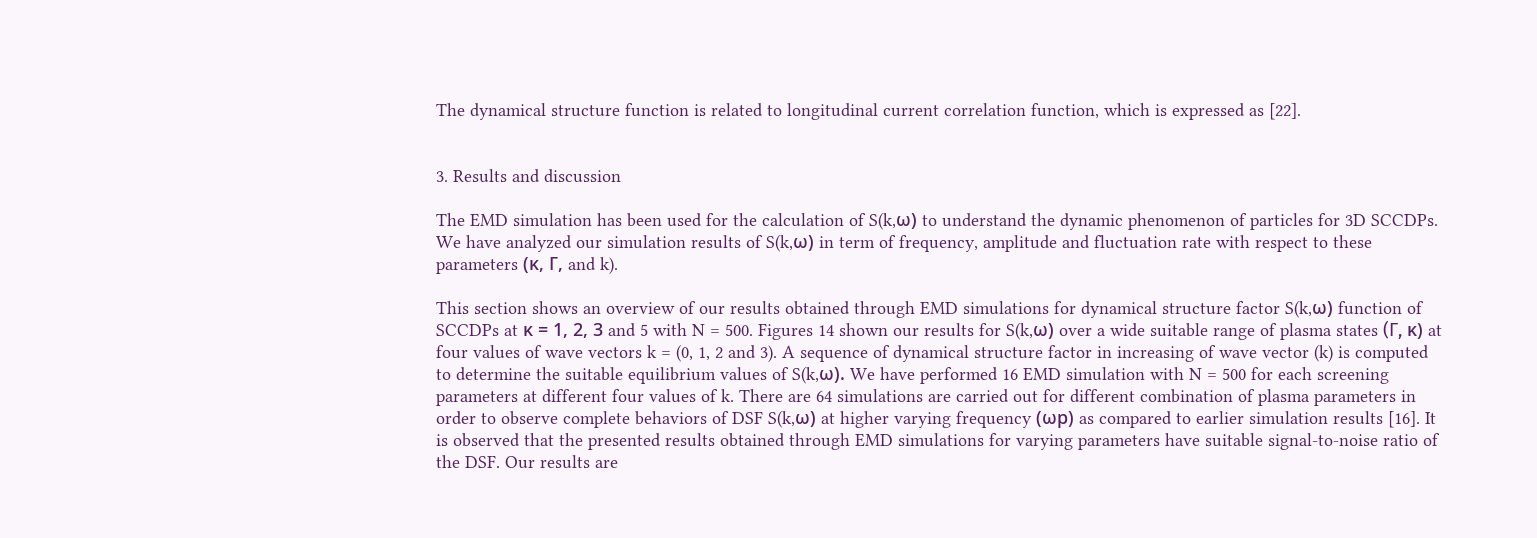The dynamical structure function is related to longitudinal current correlation function, which is expressed as [22].


3. Results and discussion

The EMD simulation has been used for the calculation of S(k,ω) to understand the dynamic phenomenon of particles for 3D SCCDPs. We have analyzed our simulation results of S(k,ω) in term of frequency, amplitude and fluctuation rate with respect to these parameters (κ, Γ, and k).

This section shows an overview of our results obtained through EMD simulations for dynamical structure factor S(k,ω) function of SCCDPs at κ = 1, 2, 3 and 5 with N = 500. Figures 14 shown our results for S(k,ω) over a wide suitable range of plasma states (Г, κ) at four values of wave vectors k = (0, 1, 2 and 3). A sequence of dynamical structure factor in increasing of wave vector (k) is computed to determine the suitable equilibrium values of S(k,ω). We have performed 16 EMD simulation with N = 500 for each screening parameters at different four values of k. There are 64 simulations are carried out for different combination of plasma parameters in order to observe complete behaviors of DSF S(k,ω) at higher varying frequency (ωp) as compared to earlier simulation results [16]. It is observed that the presented results obtained through EMD simulations for varying parameters have suitable signal-to-noise ratio of the DSF. Our results are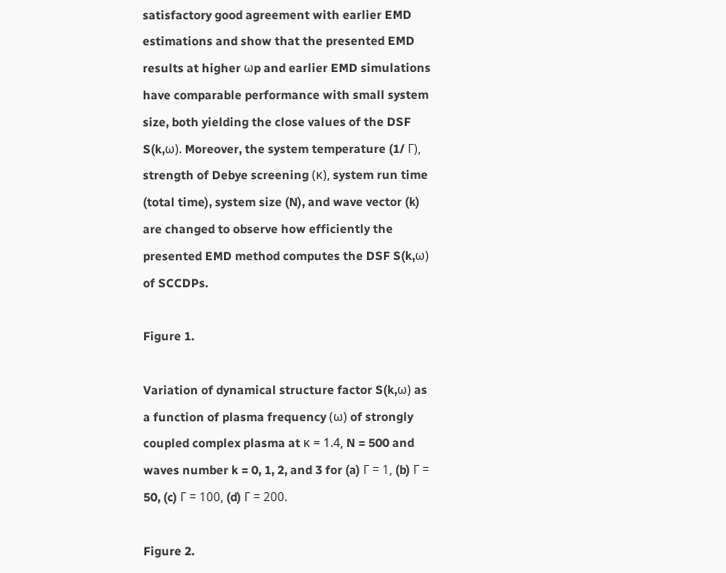satisfactory good agreement with earlier EMD estimations and show that the presented EMD results at higher ωp and earlier EMD simulations have comparable performance with small system size, both yielding the close values of the DSF S(k,ω). Moreover, the system temperature (1/ Г), strength of Debye screening (κ), system run time (total time), system size (N), and wave vector (k) are changed to observe how efficiently the presented EMD method computes the DSF S(k,ω) of SCCDPs.

Figure 1.

Variation of dynamical structure factor S(k,ω) as a function of plasma frequency (ω) of strongly coupled complex plasma at κ = 1.4, N = 500 and waves number k = 0, 1, 2, and 3 for (a) Г = 1, (b) Г = 50, (c) Г = 100, (d) Г = 200.

Figure 2.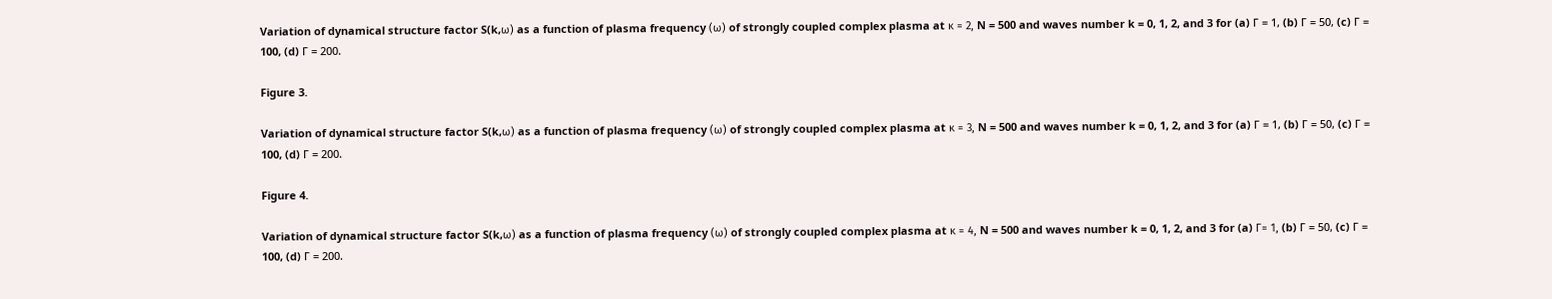Variation of dynamical structure factor S(k,ω) as a function of plasma frequency (ω) of strongly coupled complex plasma at κ = 2, N = 500 and waves number k = 0, 1, 2, and 3 for (a) Г = 1, (b) Г = 50, (c) Г = 100, (d) Г = 200.

Figure 3.

Variation of dynamical structure factor S(k,ω) as a function of plasma frequency (ω) of strongly coupled complex plasma at κ = 3, N = 500 and waves number k = 0, 1, 2, and 3 for (a) Г = 1, (b) Г = 50, (c) Г = 100, (d) Г = 200.

Figure 4.

Variation of dynamical structure factor S(k,ω) as a function of plasma frequency (ω) of strongly coupled complex plasma at κ = 4, N = 500 and waves number k = 0, 1, 2, and 3 for (a) Γ= 1, (b) Г = 50, (c) Г = 100, (d) Г = 200.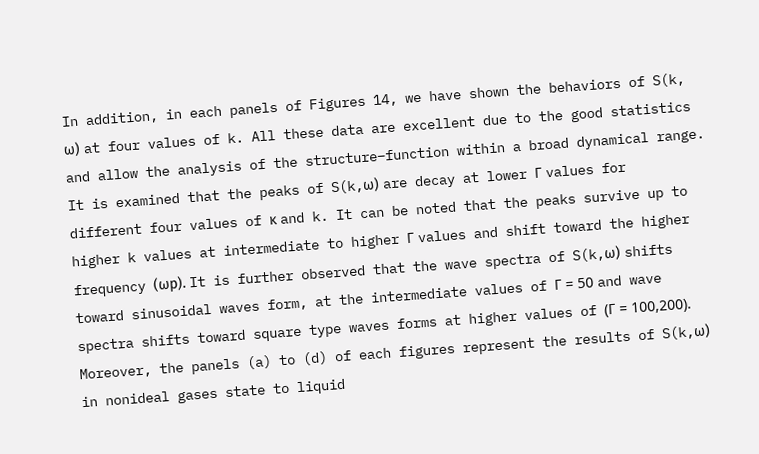In addition, in each panels of Figures 14, we have shown the behaviors of S(k, ω) at four values of k. All these data are excellent due to the good statistics and allow the analysis of the structure–function within a broad dynamical range. It is examined that the peaks of S(k,ω) are decay at lower Г values for different four values of κ and k. It can be noted that the peaks survive up to higher k values at intermediate to higher Г values and shift toward the higher frequency (ωp). It is further observed that the wave spectra of S(k,ω) shifts toward sinusoidal waves form, at the intermediate values of Г = 50 and wave spectra shifts toward square type waves forms at higher values of (Г = 100,200). Moreover, the panels (a) to (d) of each figures represent the results of S(k,ω) in nonideal gases state to liquid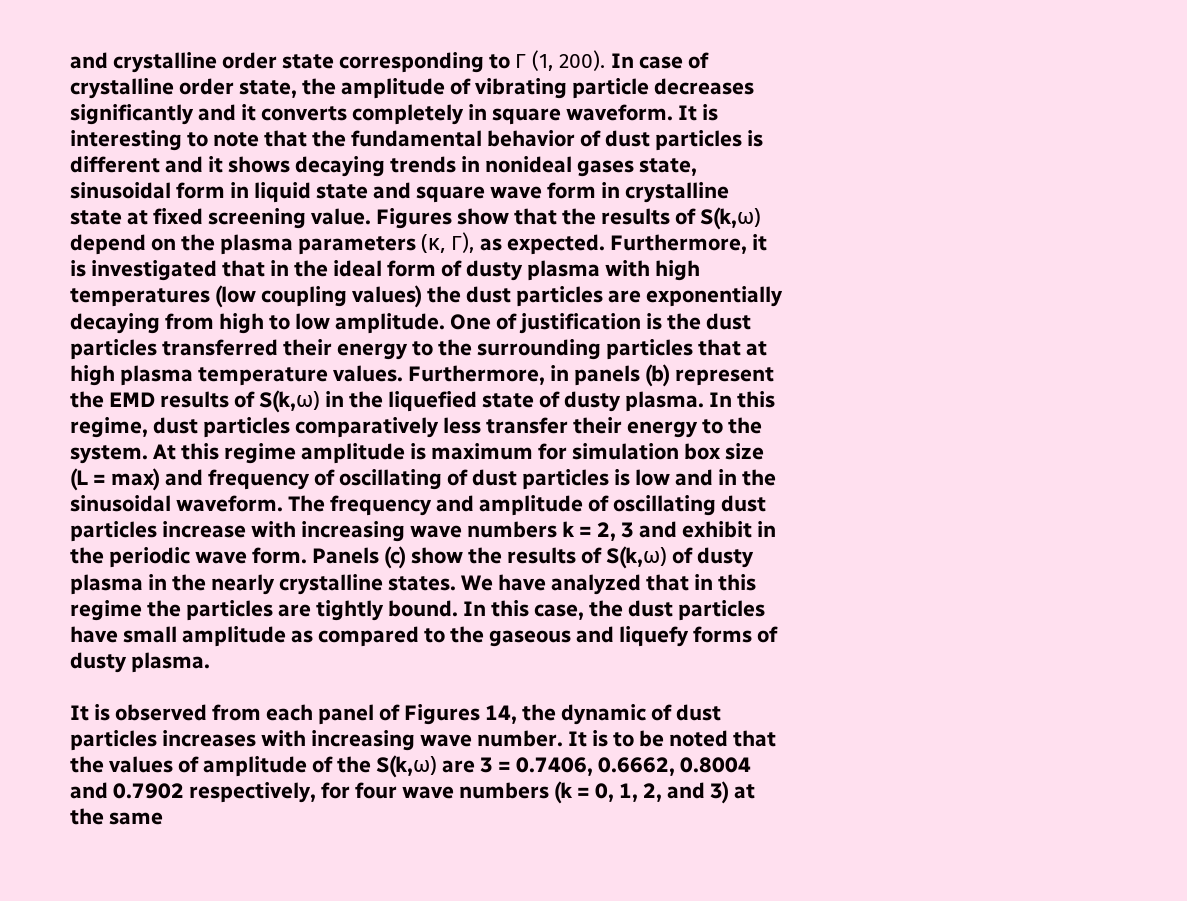and crystalline order state corresponding to Г (1, 200). In case of crystalline order state, the amplitude of vibrating particle decreases significantly and it converts completely in square waveform. It is interesting to note that the fundamental behavior of dust particles is different and it shows decaying trends in nonideal gases state, sinusoidal form in liquid state and square wave form in crystalline state at fixed screening value. Figures show that the results of S(k,ω) depend on the plasma parameters (κ, Г), as expected. Furthermore, it is investigated that in the ideal form of dusty plasma with high temperatures (low coupling values) the dust particles are exponentially decaying from high to low amplitude. One of justification is the dust particles transferred their energy to the surrounding particles that at high plasma temperature values. Furthermore, in panels (b) represent the EMD results of S(k,ω) in the liquefied state of dusty plasma. In this regime, dust particles comparatively less transfer their energy to the system. At this regime amplitude is maximum for simulation box size (L = max) and frequency of oscillating of dust particles is low and in the sinusoidal waveform. The frequency and amplitude of oscillating dust particles increase with increasing wave numbers k = 2, 3 and exhibit in the periodic wave form. Panels (c) show the results of S(k,ω) of dusty plasma in the nearly crystalline states. We have analyzed that in this regime the particles are tightly bound. In this case, the dust particles have small amplitude as compared to the gaseous and liquefy forms of dusty plasma.

It is observed from each panel of Figures 14, the dynamic of dust particles increases with increasing wave number. It is to be noted that the values of amplitude of the S(k,ω) are 3 = 0.7406, 0.6662, 0.8004 and 0.7902 respectively, for four wave numbers (k = 0, 1, 2, and 3) at the same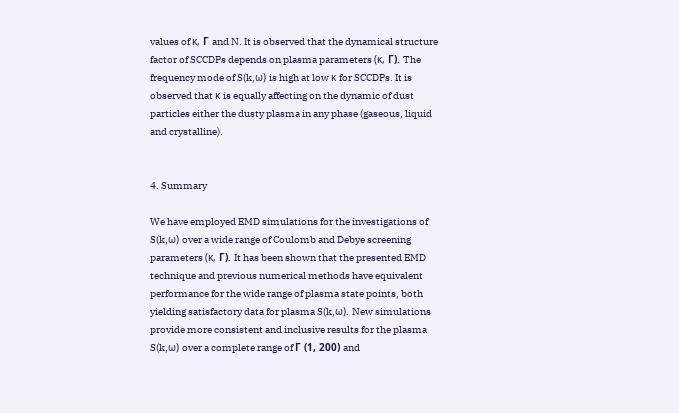values of κ, Г and N. It is observed that the dynamical structure factor of SCCDPs depends on plasma parameters (κ, Г). The frequency mode of S(k,ω) is high at low κ for SCCDPs. It is observed that κ is equally affecting on the dynamic of dust particles either the dusty plasma in any phase (gaseous, liquid and crystalline).


4. Summary

We have employed EMD simulations for the investigations of S(k,ω) over a wide range of Coulomb and Debye screening parameters (κ, Г). It has been shown that the presented EMD technique and previous numerical methods have equivalent performance for the wide range of plasma state points, both yielding satisfactory data for plasma S(k,ω). New simulations provide more consistent and inclusive results for the plasma S(k,ω) over a complete range of Г (1, 200) and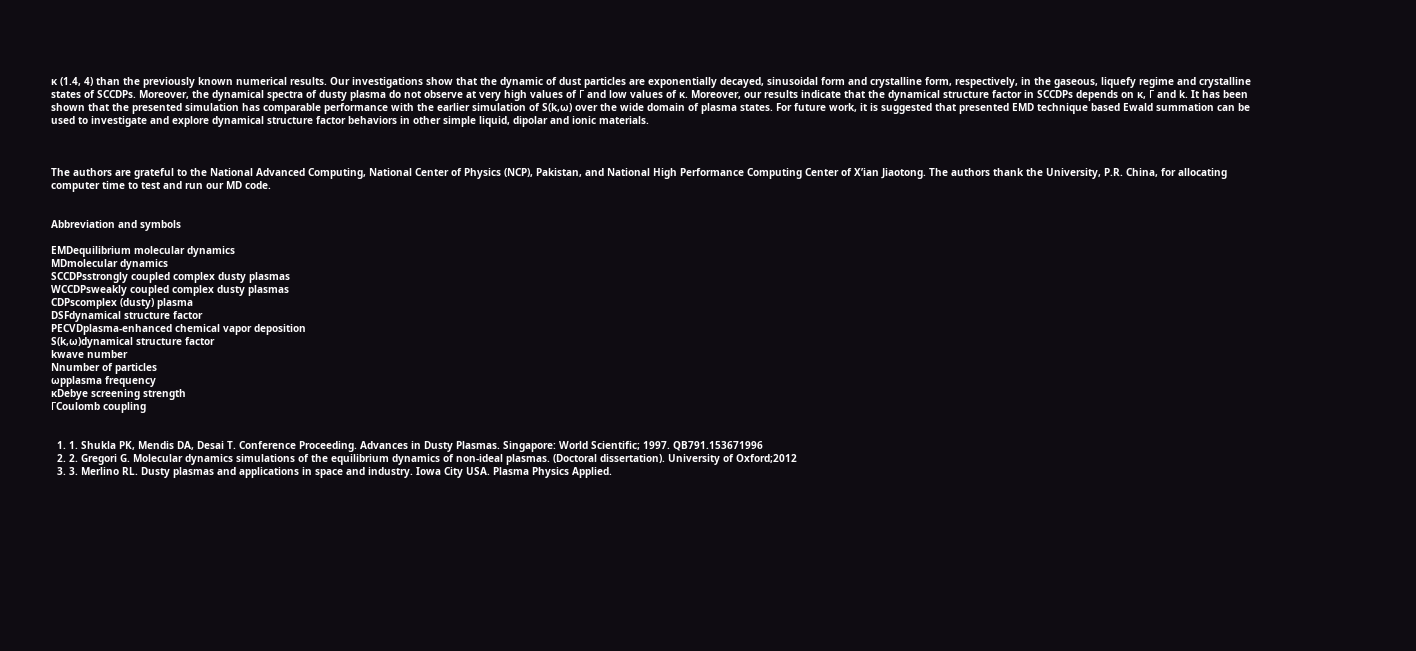κ (1.4, 4) than the previously known numerical results. Our investigations show that the dynamic of dust particles are exponentially decayed, sinusoidal form and crystalline form, respectively, in the gaseous, liquefy regime and crystalline states of SCCDPs. Moreover, the dynamical spectra of dusty plasma do not observe at very high values of Г and low values of κ. Moreover, our results indicate that the dynamical structure factor in SCCDPs depends on κ, Г and k. It has been shown that the presented simulation has comparable performance with the earlier simulation of S(k,ω) over the wide domain of plasma states. For future work, it is suggested that presented EMD technique based Ewald summation can be used to investigate and explore dynamical structure factor behaviors in other simple liquid, dipolar and ionic materials.



The authors are grateful to the National Advanced Computing, National Center of Physics (NCP), Pakistan, and National High Performance Computing Center of X’ian Jiaotong. The authors thank the University, P.R. China, for allocating computer time to test and run our MD code.


Abbreviation and symbols

EMDequilibrium molecular dynamics
MDmolecular dynamics
SCCDPsstrongly coupled complex dusty plasmas
WCCDPsweakly coupled complex dusty plasmas
CDPscomplex (dusty) plasma
DSFdynamical structure factor
PECVDplasma-enhanced chemical vapor deposition
S(k,ω)dynamical structure factor
kwave number
Nnumber of particles
ωpplasma frequency
κDebye screening strength
ГCoulomb coupling


  1. 1. Shukla PK, Mendis DA, Desai T. Conference Proceeding. Advances in Dusty Plasmas. Singapore: World Scientific; 1997. QB791.153671996
  2. 2. Gregori G. Molecular dynamics simulations of the equilibrium dynamics of non-ideal plasmas. (Doctoral dissertation). University of Oxford;2012
  3. 3. Merlino RL. Dusty plasmas and applications in space and industry. Iowa City USA. Plasma Physics Applied.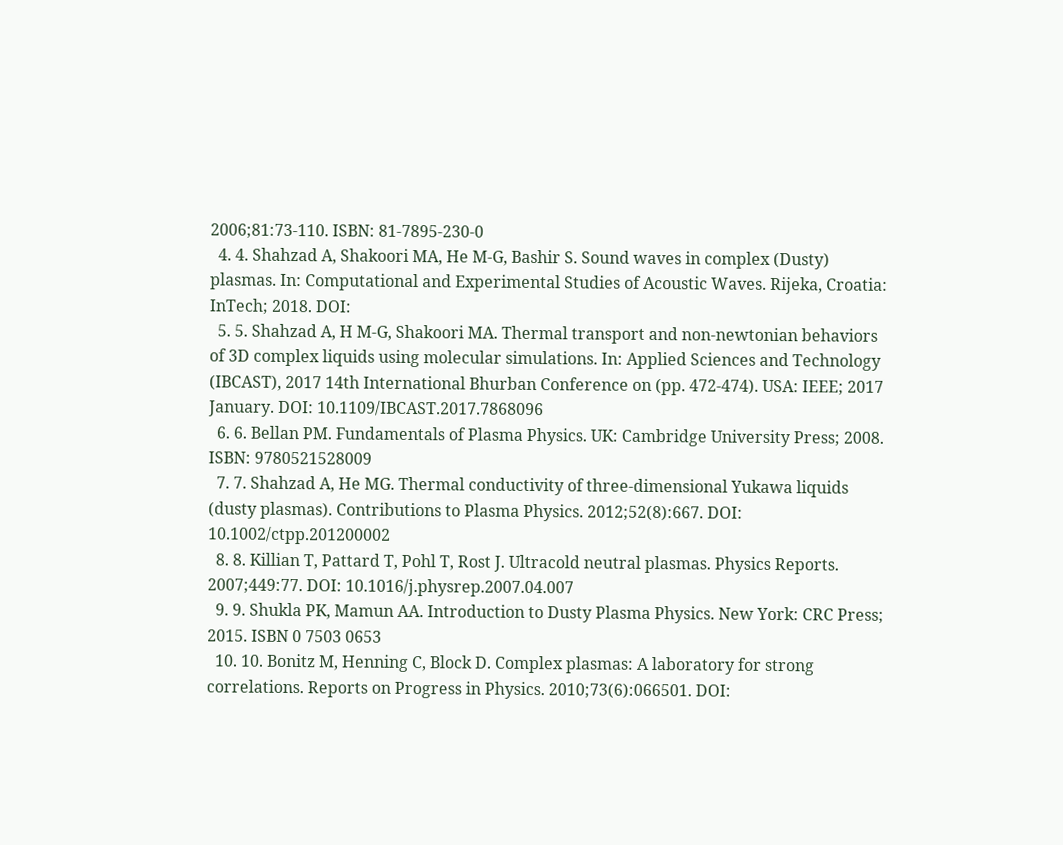2006;81:73-110. ISBN: 81-7895-230-0
  4. 4. Shahzad A, Shakoori MA, He M-G, Bashir S. Sound waves in complex (Dusty) plasmas. In: Computational and Experimental Studies of Acoustic Waves. Rijeka, Croatia: InTech; 2018. DOI:
  5. 5. Shahzad A, H M-G, Shakoori MA. Thermal transport and non-newtonian behaviors of 3D complex liquids using molecular simulations. In: Applied Sciences and Technology (IBCAST), 2017 14th International Bhurban Conference on (pp. 472-474). USA: IEEE; 2017 January. DOI: 10.1109/IBCAST.2017.7868096
  6. 6. Bellan PM. Fundamentals of Plasma Physics. UK: Cambridge University Press; 2008. ISBN: 9780521528009
  7. 7. Shahzad A, He MG. Thermal conductivity of three-dimensional Yukawa liquids (dusty plasmas). Contributions to Plasma Physics. 2012;52(8):667. DOI: 10.1002/ctpp.201200002
  8. 8. Killian T, Pattard T, Pohl T, Rost J. Ultracold neutral plasmas. Physics Reports. 2007;449:77. DOI: 10.1016/j.physrep.2007.04.007
  9. 9. Shukla PK, Mamun AA. Introduction to Dusty Plasma Physics. New York: CRC Press; 2015. ISBN 0 7503 0653
  10. 10. Bonitz M, Henning C, Block D. Complex plasmas: A laboratory for strong correlations. Reports on Progress in Physics. 2010;73(6):066501. DOI: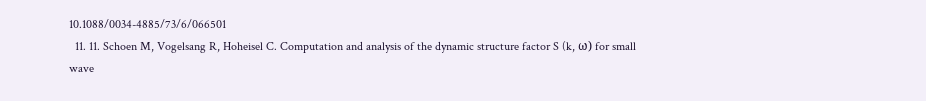10.1088/0034-4885/73/6/066501
  11. 11. Schoen M, Vogelsang R, Hoheisel C. Computation and analysis of the dynamic structure factor S (k, ω) for small wave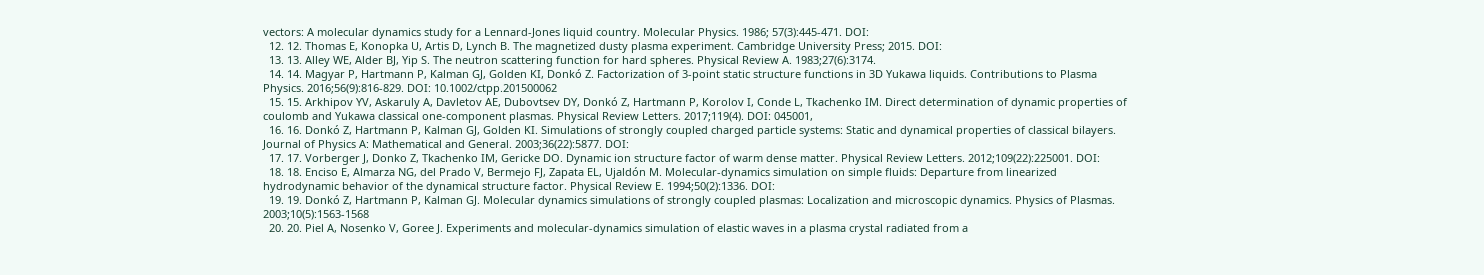vectors: A molecular dynamics study for a Lennard-Jones liquid country. Molecular Physics. 1986; 57(3):445-471. DOI:
  12. 12. Thomas E, Konopka U, Artis D, Lynch B. The magnetized dusty plasma experiment. Cambridge University Press; 2015. DOI:
  13. 13. Alley WE, Alder BJ, Yip S. The neutron scattering function for hard spheres. Physical Review A. 1983;27(6):3174.
  14. 14. Magyar P, Hartmann P, Kalman GJ, Golden KI, Donkó Z. Factorization of 3-point static structure functions in 3D Yukawa liquids. Contributions to Plasma Physics. 2016;56(9):816-829. DOI: 10.1002/ctpp.201500062
  15. 15. Arkhipov YV, Askaruly A, Davletov AE, Dubovtsev DY, Donkó Z, Hartmann P, Korolov I, Conde L, Tkachenko IM. Direct determination of dynamic properties of coulomb and Yukawa classical one-component plasmas. Physical Review Letters. 2017;119(4). DOI: 045001,
  16. 16. Donkó Z, Hartmann P, Kalman GJ, Golden KI. Simulations of strongly coupled charged particle systems: Static and dynamical properties of classical bilayers. Journal of Physics A: Mathematical and General. 2003;36(22):5877. DOI:
  17. 17. Vorberger J, Donko Z, Tkachenko IM, Gericke DO. Dynamic ion structure factor of warm dense matter. Physical Review Letters. 2012;109(22):225001. DOI:
  18. 18. Enciso E, Almarza NG, del Prado V, Bermejo FJ, Zapata EL, Ujaldón M. Molecular-dynamics simulation on simple fluids: Departure from linearized hydrodynamic behavior of the dynamical structure factor. Physical Review E. 1994;50(2):1336. DOI:
  19. 19. Donkó Z, Hartmann P, Kalman GJ. Molecular dynamics simulations of strongly coupled plasmas: Localization and microscopic dynamics. Physics of Plasmas. 2003;10(5):1563-1568
  20. 20. Piel A, Nosenko V, Goree J. Experiments and molecular-dynamics simulation of elastic waves in a plasma crystal radiated from a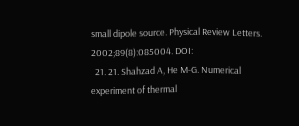small dipole source. Physical Review Letters. 2002;89(8):085004. DOI:
  21. 21. Shahzad A, He M-G. Numerical experiment of thermal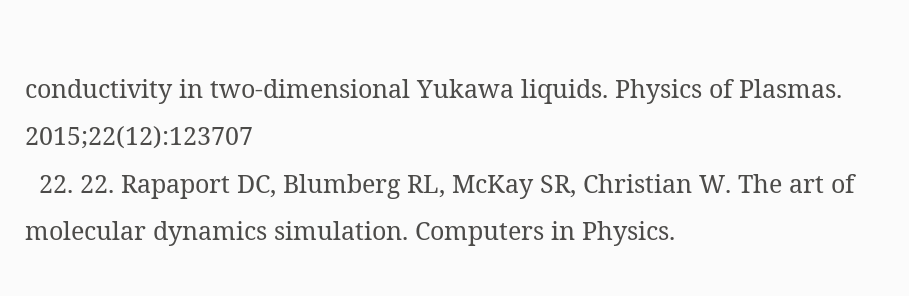conductivity in two-dimensional Yukawa liquids. Physics of Plasmas. 2015;22(12):123707
  22. 22. Rapaport DC, Blumberg RL, McKay SR, Christian W. The art of molecular dynamics simulation. Computers in Physics.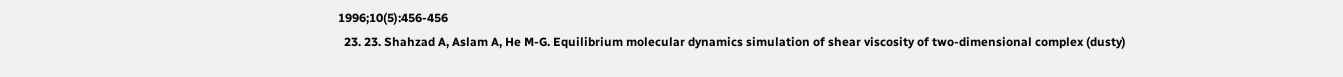1996;10(5):456-456
  23. 23. Shahzad A, Aslam A, He M-G. Equilibrium molecular dynamics simulation of shear viscosity of two-dimensional complex (dusty)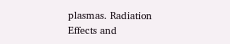plasmas. Radiation Effects and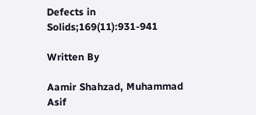Defects in Solids;169(11):931-941

Written By

Aamir Shahzad, Muhammad Asif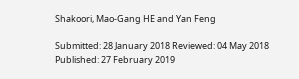Shakoori, Mao-Gang HE and Yan Feng

Submitted: 28 January 2018 Reviewed: 04 May 2018 Published: 27 February 2019